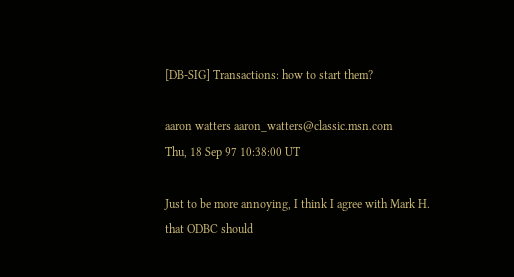[DB-SIG] Transactions: how to start them?

aaron watters aaron_watters@classic.msn.com
Thu, 18 Sep 97 10:38:00 UT

Just to be more annoying, I think I agree with Mark H.
that ODBC should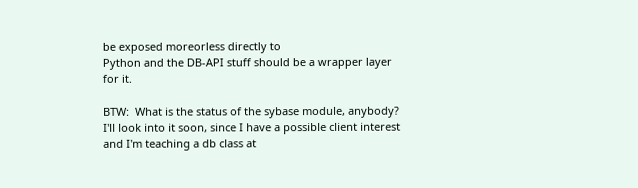be exposed moreorless directly to
Python and the DB-API stuff should be a wrapper layer
for it.

BTW:  What is the status of the sybase module, anybody?
I'll look into it soon, since I have a possible client interest
and I'm teaching a db class at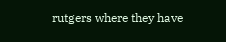rutgers where they have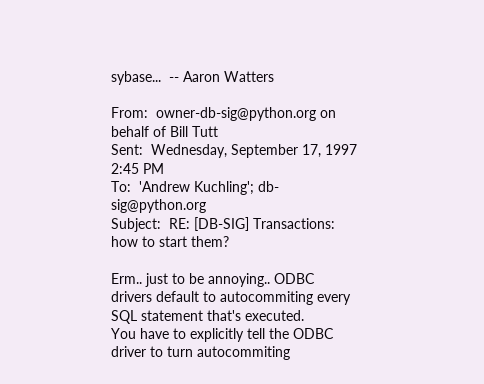sybase...  -- Aaron Watters

From:  owner-db-sig@python.org on behalf of Bill Tutt
Sent:  Wednesday, September 17, 1997 2:45 PM
To:  'Andrew Kuchling'; db-sig@python.org
Subject:  RE: [DB-SIG] Transactions: how to start them?

Erm.. just to be annoying.. ODBC drivers default to autocommiting every
SQL statement that's executed.
You have to explicitly tell the ODBC driver to turn autocommiting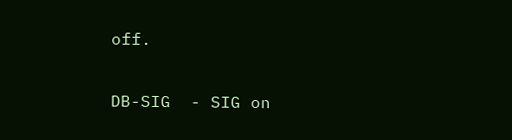off.


DB-SIG  - SIG on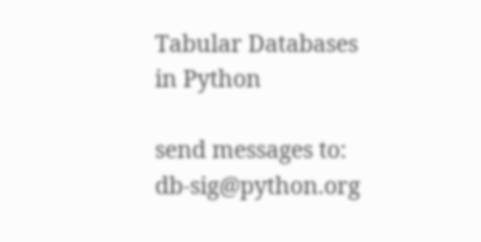Tabular Databases in Python

send messages to: db-sig@python.org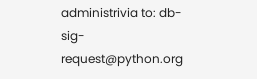administrivia to: db-sig-request@python.org